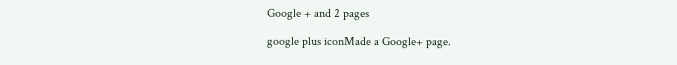Google + and 2 pages

google plus iconMade a Google+ page.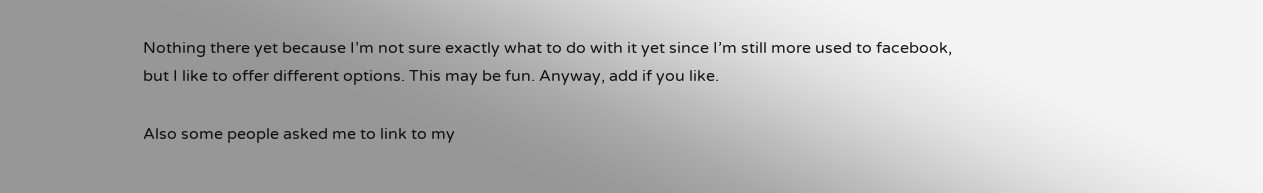Nothing there yet because I’m not sure exactly what to do with it yet since I’m still more used to facebook, but I like to offer different options. This may be fun. Anyway, add if you like.

Also some people asked me to link to my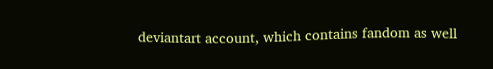deviantart account, which contains fandom as well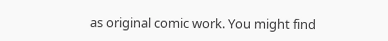as original comic work. You might find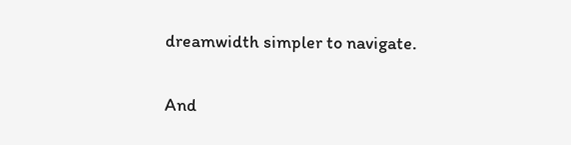dreamwidth simpler to navigate.

And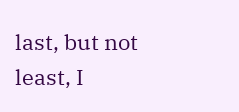last, but not least, I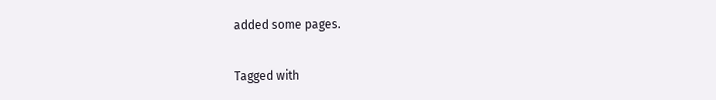added some pages.

Tagged with